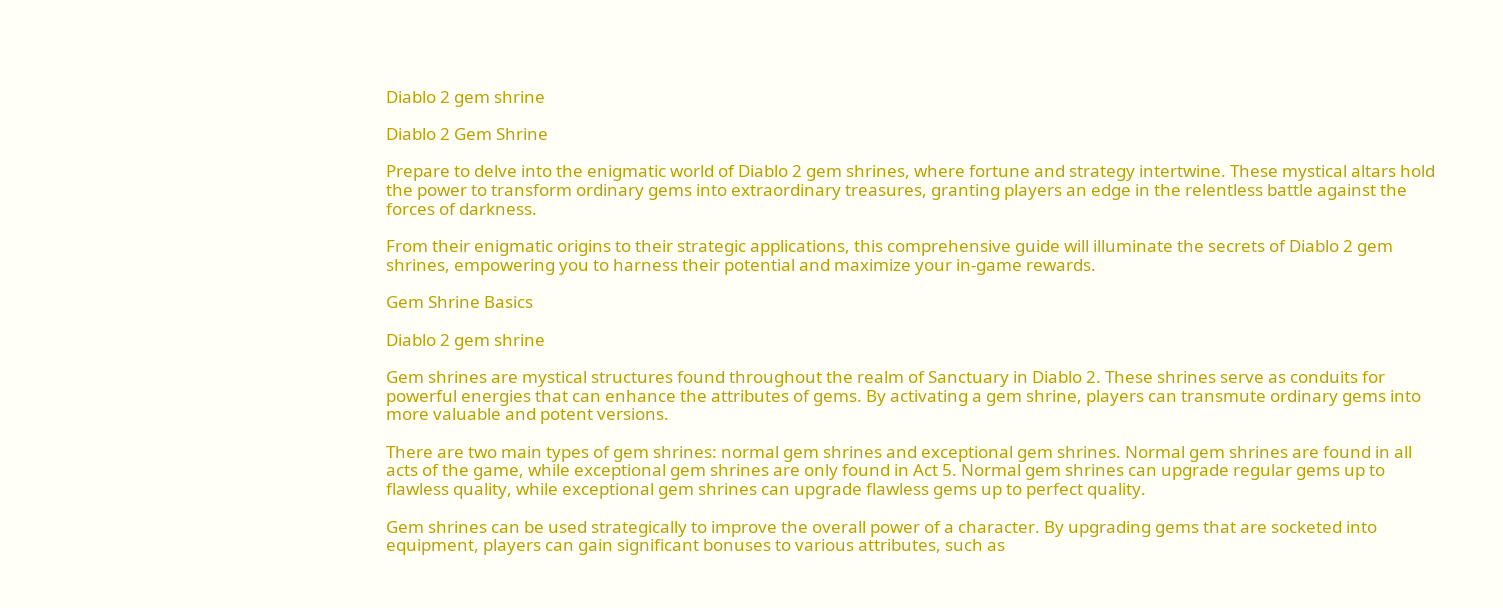Diablo 2 gem shrine

Diablo 2 Gem Shrine

Prepare to delve into the enigmatic world of Diablo 2 gem shrines, where fortune and strategy intertwine. These mystical altars hold the power to transform ordinary gems into extraordinary treasures, granting players an edge in the relentless battle against the forces of darkness.

From their enigmatic origins to their strategic applications, this comprehensive guide will illuminate the secrets of Diablo 2 gem shrines, empowering you to harness their potential and maximize your in-game rewards.

Gem Shrine Basics

Diablo 2 gem shrine

Gem shrines are mystical structures found throughout the realm of Sanctuary in Diablo 2. These shrines serve as conduits for powerful energies that can enhance the attributes of gems. By activating a gem shrine, players can transmute ordinary gems into more valuable and potent versions.

There are two main types of gem shrines: normal gem shrines and exceptional gem shrines. Normal gem shrines are found in all acts of the game, while exceptional gem shrines are only found in Act 5. Normal gem shrines can upgrade regular gems up to flawless quality, while exceptional gem shrines can upgrade flawless gems up to perfect quality.

Gem shrines can be used strategically to improve the overall power of a character. By upgrading gems that are socketed into equipment, players can gain significant bonuses to various attributes, such as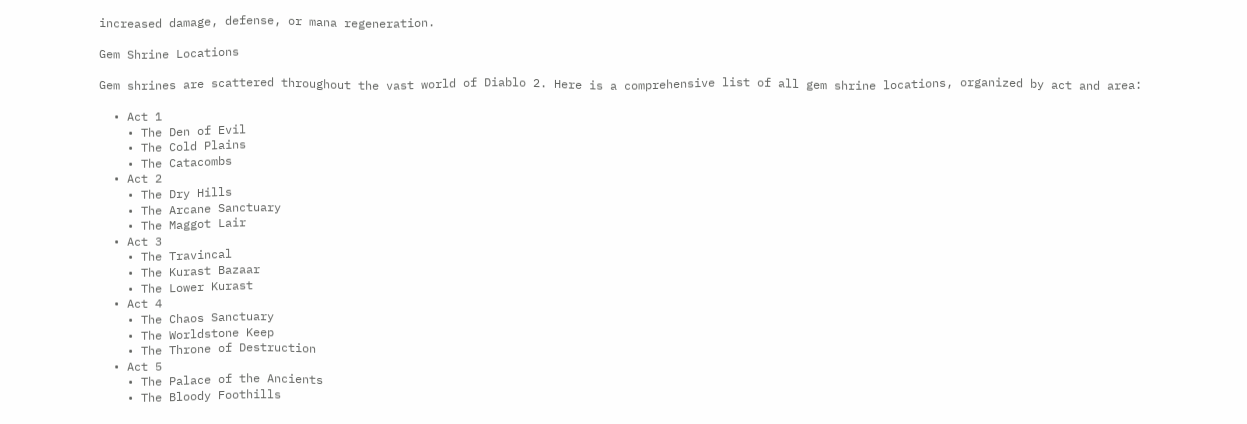increased damage, defense, or mana regeneration.

Gem Shrine Locations

Gem shrines are scattered throughout the vast world of Diablo 2. Here is a comprehensive list of all gem shrine locations, organized by act and area:

  • Act 1
    • The Den of Evil
    • The Cold Plains
    • The Catacombs
  • Act 2
    • The Dry Hills
    • The Arcane Sanctuary
    • The Maggot Lair
  • Act 3
    • The Travincal
    • The Kurast Bazaar
    • The Lower Kurast
  • Act 4
    • The Chaos Sanctuary
    • The Worldstone Keep
    • The Throne of Destruction
  • Act 5
    • The Palace of the Ancients
    • The Bloody Foothills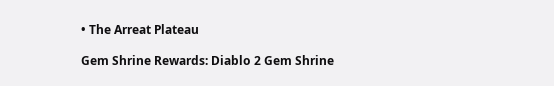• The Arreat Plateau

Gem Shrine Rewards: Diablo 2 Gem Shrine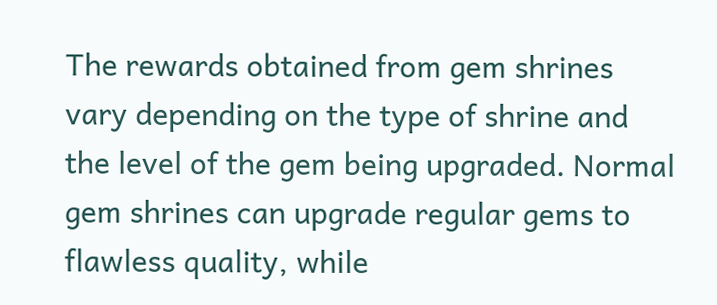The rewards obtained from gem shrines vary depending on the type of shrine and the level of the gem being upgraded. Normal gem shrines can upgrade regular gems to flawless quality, while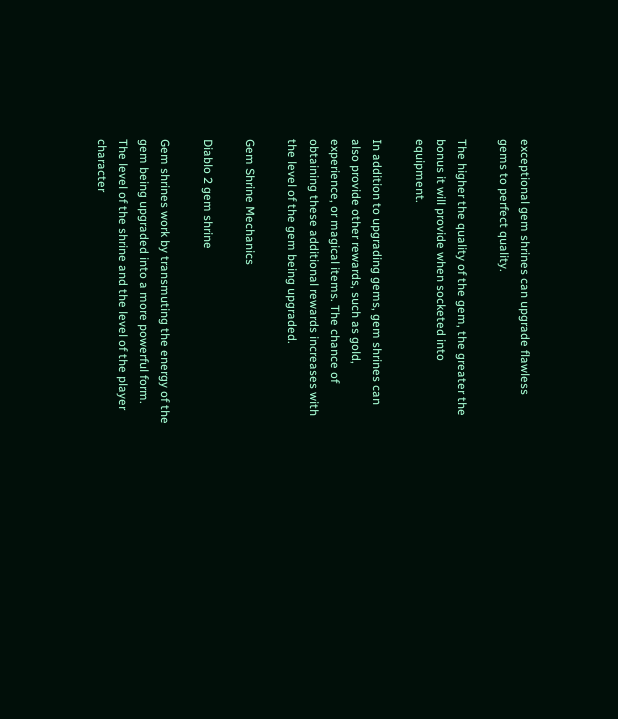exceptional gem shrines can upgrade flawless gems to perfect quality.

The higher the quality of the gem, the greater the bonus it will provide when socketed into equipment.

In addition to upgrading gems, gem shrines can also provide other rewards, such as gold, experience, or magical items. The chance of obtaining these additional rewards increases with the level of the gem being upgraded.

Gem Shrine Mechanics

Diablo 2 gem shrine

Gem shrines work by transmuting the energy of the gem being upgraded into a more powerful form. The level of the shrine and the level of the player character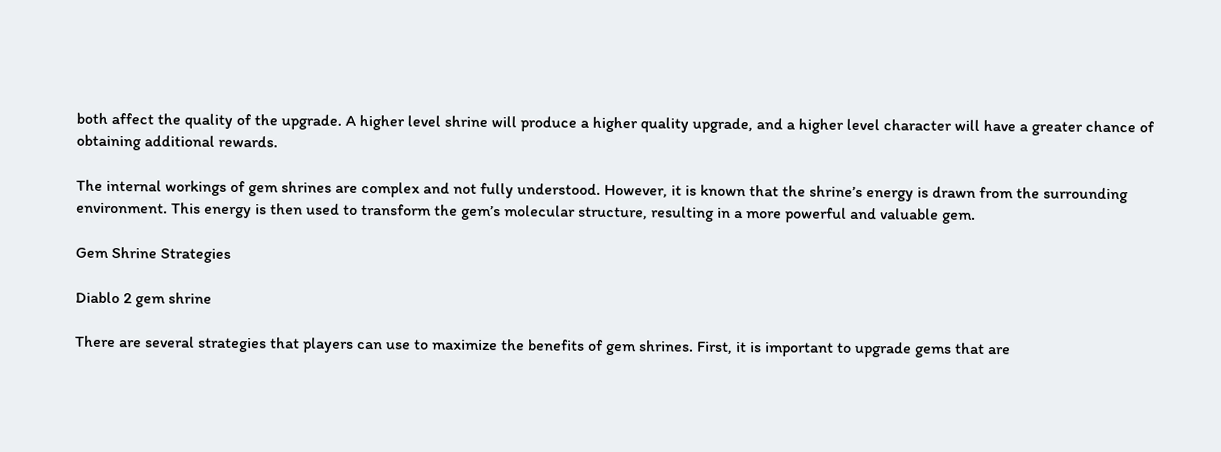both affect the quality of the upgrade. A higher level shrine will produce a higher quality upgrade, and a higher level character will have a greater chance of obtaining additional rewards.

The internal workings of gem shrines are complex and not fully understood. However, it is known that the shrine’s energy is drawn from the surrounding environment. This energy is then used to transform the gem’s molecular structure, resulting in a more powerful and valuable gem.

Gem Shrine Strategies

Diablo 2 gem shrine

There are several strategies that players can use to maximize the benefits of gem shrines. First, it is important to upgrade gems that are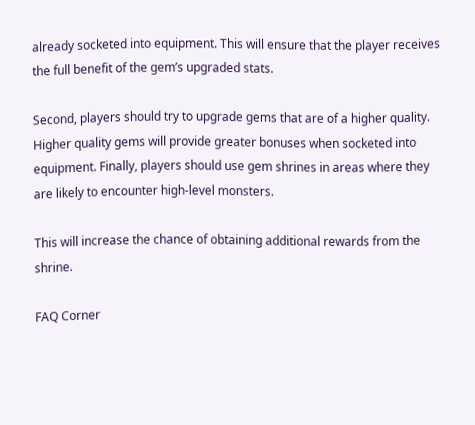already socketed into equipment. This will ensure that the player receives the full benefit of the gem’s upgraded stats.

Second, players should try to upgrade gems that are of a higher quality. Higher quality gems will provide greater bonuses when socketed into equipment. Finally, players should use gem shrines in areas where they are likely to encounter high-level monsters.

This will increase the chance of obtaining additional rewards from the shrine.

FAQ Corner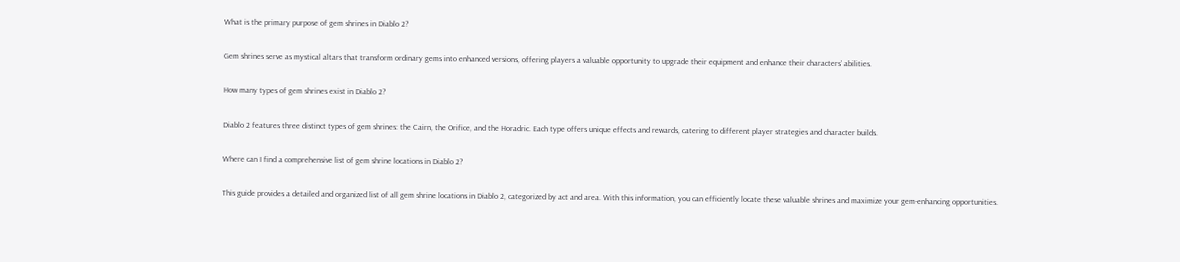What is the primary purpose of gem shrines in Diablo 2?

Gem shrines serve as mystical altars that transform ordinary gems into enhanced versions, offering players a valuable opportunity to upgrade their equipment and enhance their characters’ abilities.

How many types of gem shrines exist in Diablo 2?

Diablo 2 features three distinct types of gem shrines: the Cairn, the Orifice, and the Horadric. Each type offers unique effects and rewards, catering to different player strategies and character builds.

Where can I find a comprehensive list of gem shrine locations in Diablo 2?

This guide provides a detailed and organized list of all gem shrine locations in Diablo 2, categorized by act and area. With this information, you can efficiently locate these valuable shrines and maximize your gem-enhancing opportunities.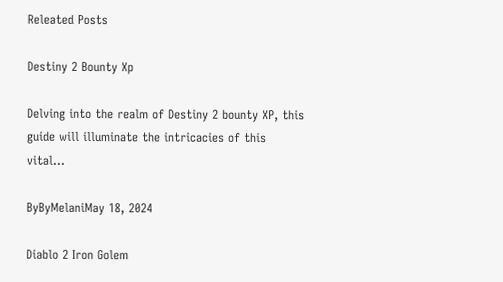Releated Posts

Destiny 2 Bounty Xp

Delving into the realm of Destiny 2 bounty XP, this guide will illuminate the intricacies of this vital…

ByByMelaniMay 18, 2024

Diablo 2 Iron Golem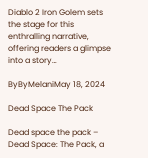Diablo 2 Iron Golem sets the stage for this enthralling narrative, offering readers a glimpse into a story…

ByByMelaniMay 18, 2024

Dead Space The Pack

Dead space the pack – Dead Space: The Pack, a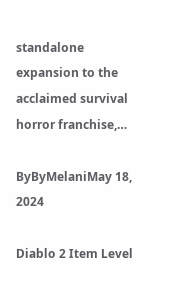standalone expansion to the acclaimed survival horror franchise,…

ByByMelaniMay 18, 2024

Diablo 2 Item Level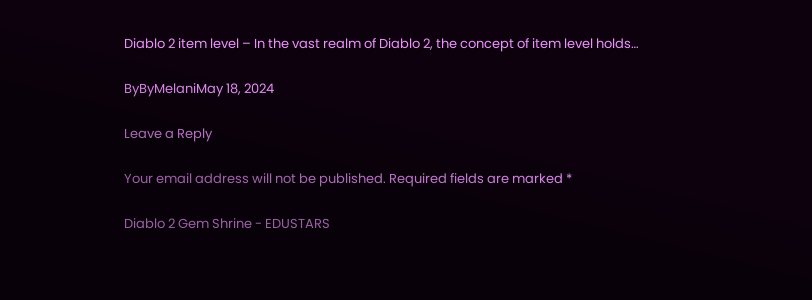Diablo 2 item level – In the vast realm of Diablo 2, the concept of item level holds…

ByByMelaniMay 18, 2024

Leave a Reply

Your email address will not be published. Required fields are marked *

Diablo 2 Gem Shrine - EDUSTARS